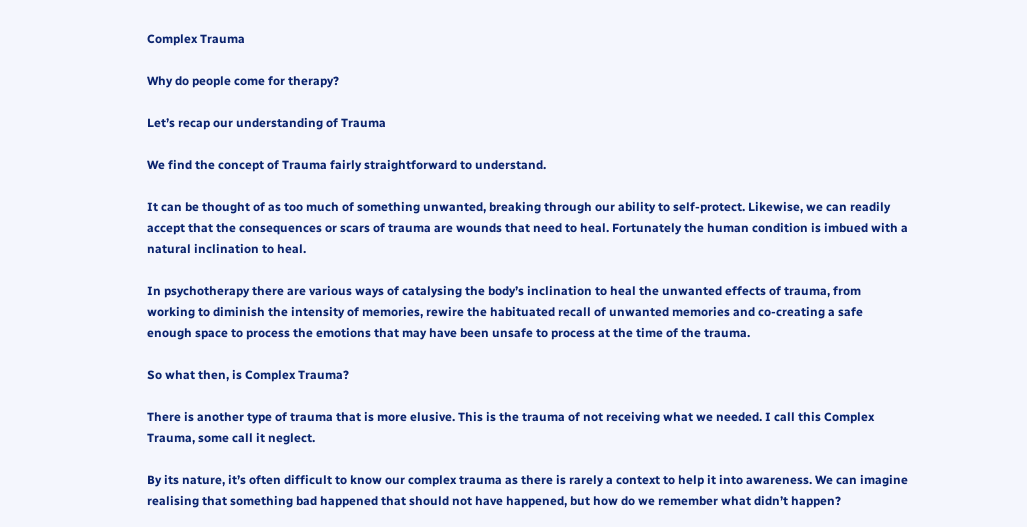Complex Trauma

Why do people come for therapy?

Let’s recap our understanding of Trauma

We find the concept of Trauma fairly straightforward to understand.

It can be thought of as too much of something unwanted, breaking through our ability to self-protect. Likewise, we can readily accept that the consequences or scars of trauma are wounds that need to heal. Fortunately the human condition is imbued with a natural inclination to heal.

In psychotherapy there are various ways of catalysing the body’s inclination to heal the unwanted effects of trauma, from working to diminish the intensity of memories, rewire the habituated recall of unwanted memories and co-creating a safe enough space to process the emotions that may have been unsafe to process at the time of the trauma.

So what then, is Complex Trauma?

There is another type of trauma that is more elusive. This is the trauma of not receiving what we needed. I call this Complex Trauma, some call it neglect.

By its nature, it’s often difficult to know our complex trauma as there is rarely a context to help it into awareness. We can imagine realising that something bad happened that should not have happened, but how do we remember what didn’t happen?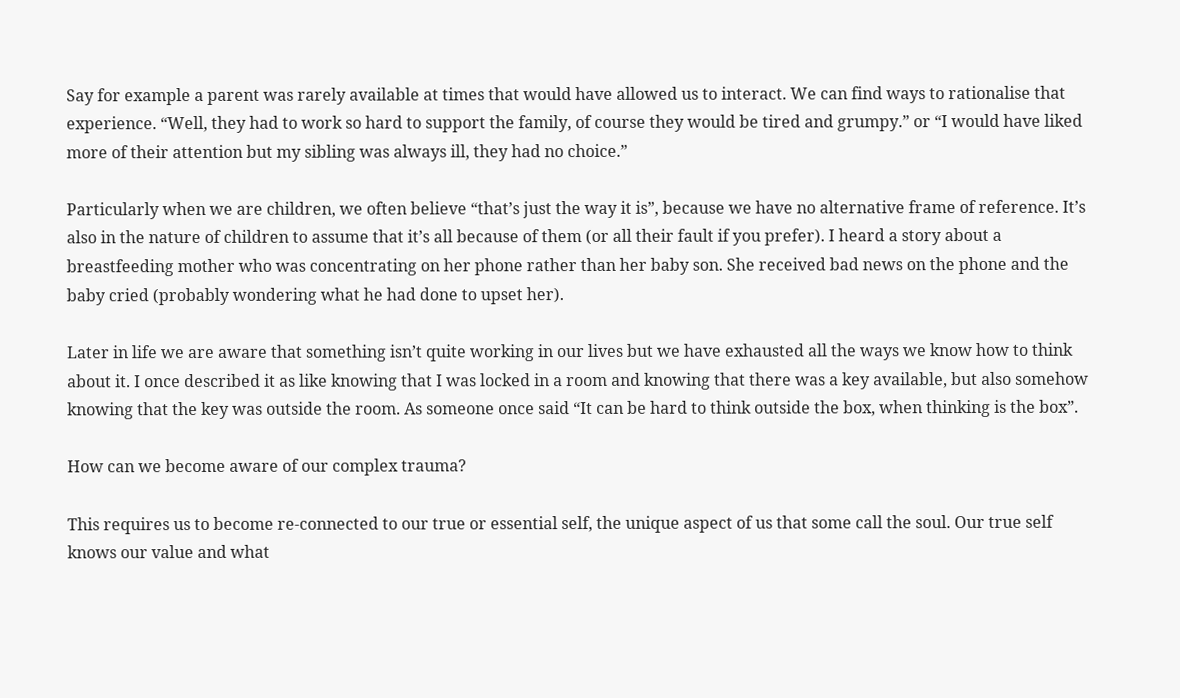Say for example a parent was rarely available at times that would have allowed us to interact. We can find ways to rationalise that experience. “Well, they had to work so hard to support the family, of course they would be tired and grumpy.” or “I would have liked more of their attention but my sibling was always ill, they had no choice.”

Particularly when we are children, we often believe “that’s just the way it is”, because we have no alternative frame of reference. It’s also in the nature of children to assume that it’s all because of them (or all their fault if you prefer). I heard a story about a breastfeeding mother who was concentrating on her phone rather than her baby son. She received bad news on the phone and the baby cried (probably wondering what he had done to upset her).

Later in life we are aware that something isn’t quite working in our lives but we have exhausted all the ways we know how to think about it. I once described it as like knowing that I was locked in a room and knowing that there was a key available, but also somehow knowing that the key was outside the room. As someone once said “It can be hard to think outside the box, when thinking is the box”.

How can we become aware of our complex trauma?

This requires us to become re-connected to our true or essential self, the unique aspect of us that some call the soul. Our true self knows our value and what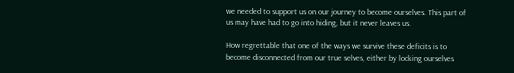we needed to support us on our journey to become ourselves. This part of us may have had to go into hiding, but it never leaves us.

How regrettable that one of the ways we survive these deficits is to become disconnected from our true selves, either by locking ourselves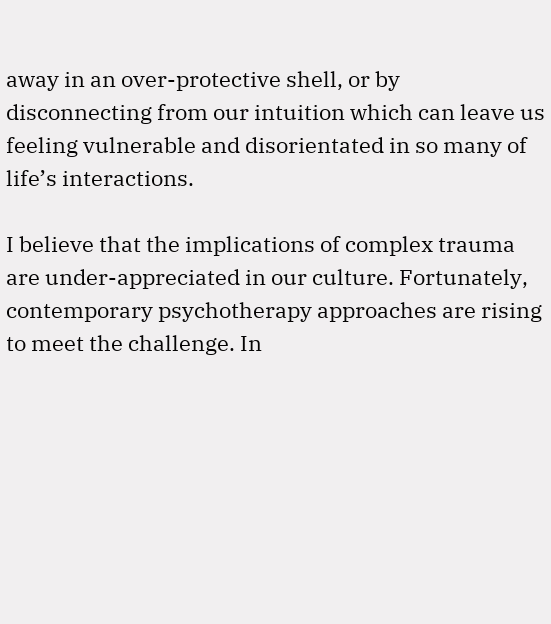away in an over-protective shell, or by disconnecting from our intuition which can leave us feeling vulnerable and disorientated in so many of life’s interactions.

I believe that the implications of complex trauma are under-appreciated in our culture. Fortunately, contemporary psychotherapy approaches are rising to meet the challenge. In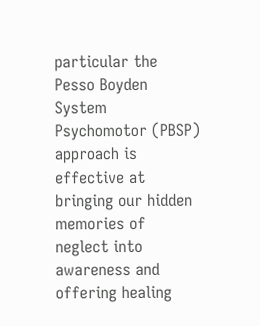particular the Pesso Boyden System Psychomotor (PBSP) approach is effective at bringing our hidden memories of neglect into awareness and offering healing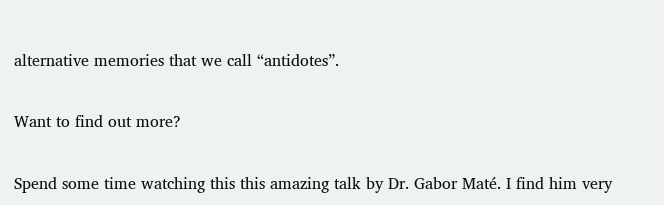alternative memories that we call “antidotes”.

Want to find out more?

Spend some time watching this this amazing talk by Dr. Gabor Maté. I find him very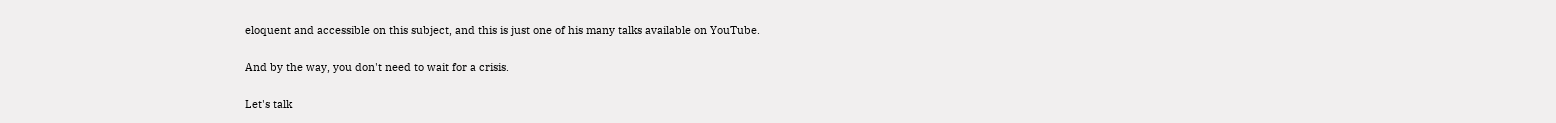eloquent and accessible on this subject, and this is just one of his many talks available on YouTube.

And by the way, you don't need to wait for a crisis.

Let's talk